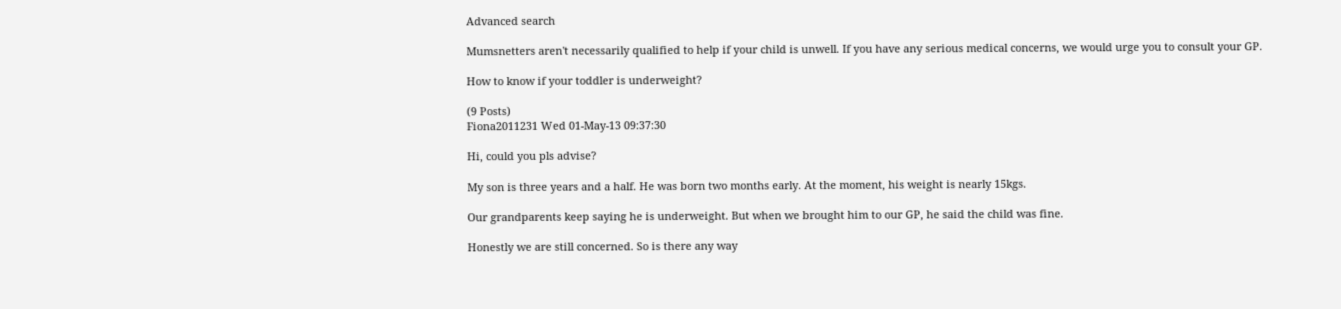Advanced search

Mumsnetters aren't necessarily qualified to help if your child is unwell. If you have any serious medical concerns, we would urge you to consult your GP.

How to know if your toddler is underweight?

(9 Posts)
Fiona2011231 Wed 01-May-13 09:37:30

Hi, could you pls advise?

My son is three years and a half. He was born two months early. At the moment, his weight is nearly 15kgs.

Our grandparents keep saying he is underweight. But when we brought him to our GP, he said the child was fine.

Honestly we are still concerned. So is there any way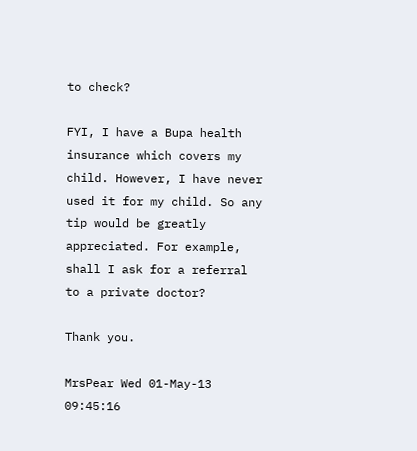to check?

FYI, I have a Bupa health insurance which covers my child. However, I have never used it for my child. So any tip would be greatly appreciated. For example, shall I ask for a referral to a private doctor?

Thank you.

MrsPear Wed 01-May-13 09:45:16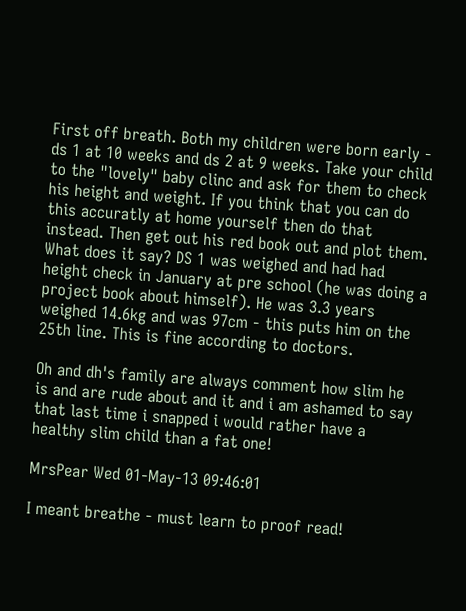First off breath. Both my children were born early - ds 1 at 10 weeks and ds 2 at 9 weeks. Take your child to the "lovely" baby clinc and ask for them to check his height and weight. If you think that you can do this accuratly at home yourself then do that instead. Then get out his red book out and plot them. What does it say? DS 1 was weighed and had had height check in January at pre school (he was doing a project book about himself). He was 3.3 years weighed 14.6kg and was 97cm - this puts him on the 25th line. This is fine according to doctors.

Oh and dh's family are always comment how slim he is and are rude about and it and i am ashamed to say that last time i snapped i would rather have a healthy slim child than a fat one!

MrsPear Wed 01-May-13 09:46:01

I meant breathe - must learn to proof read!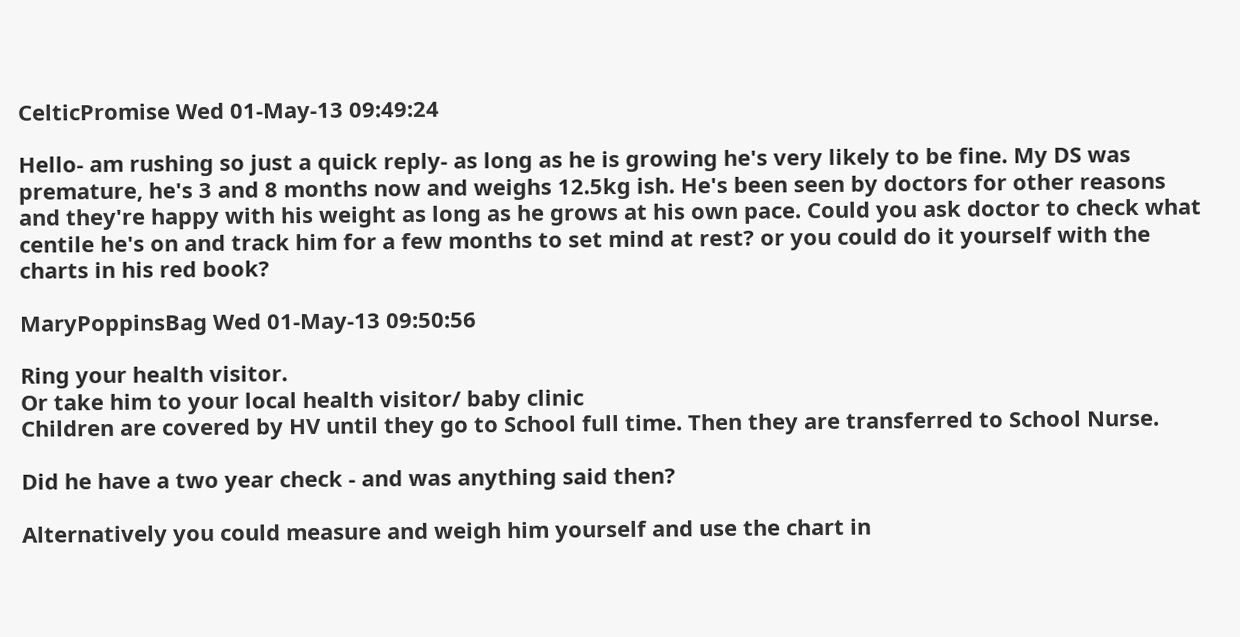CelticPromise Wed 01-May-13 09:49:24

Hello- am rushing so just a quick reply- as long as he is growing he's very likely to be fine. My DS was premature, he's 3 and 8 months now and weighs 12.5kg ish. He's been seen by doctors for other reasons and they're happy with his weight as long as he grows at his own pace. Could you ask doctor to check what centile he's on and track him for a few months to set mind at rest? or you could do it yourself with the charts in his red book?

MaryPoppinsBag Wed 01-May-13 09:50:56

Ring your health visitor.
Or take him to your local health visitor/ baby clinic
Children are covered by HV until they go to School full time. Then they are transferred to School Nurse.

Did he have a two year check - and was anything said then?

Alternatively you could measure and weigh him yourself and use the chart in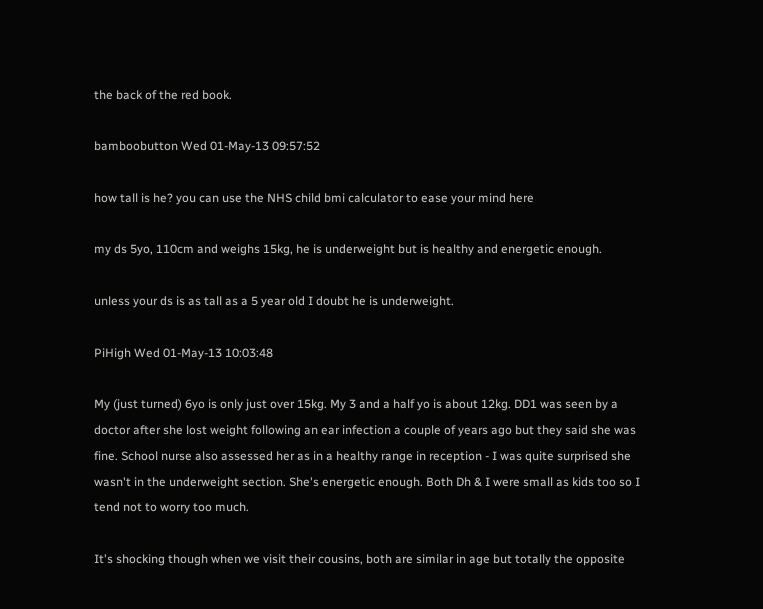the back of the red book.

bamboobutton Wed 01-May-13 09:57:52

how tall is he? you can use the NHS child bmi calculator to ease your mind here

my ds 5yo, 110cm and weighs 15kg, he is underweight but is healthy and energetic enough.

unless your ds is as tall as a 5 year old I doubt he is underweight.

PiHigh Wed 01-May-13 10:03:48

My (just turned) 6yo is only just over 15kg. My 3 and a half yo is about 12kg. DD1 was seen by a doctor after she lost weight following an ear infection a couple of years ago but they said she was fine. School nurse also assessed her as in a healthy range in reception - I was quite surprised she wasn't in the underweight section. She's energetic enough. Both Dh & I were small as kids too so I tend not to worry too much.

It's shocking though when we visit their cousins, both are similar in age but totally the opposite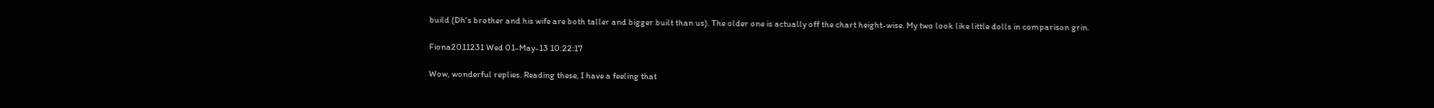build (Dh's brother and his wife are both taller and bigger built than us). The older one is actually off the chart height-wise. My two look like little dolls in comparison grin.

Fiona2011231 Wed 01-May-13 10:22:17

Wow, wonderful replies. Reading these, I have a feeling that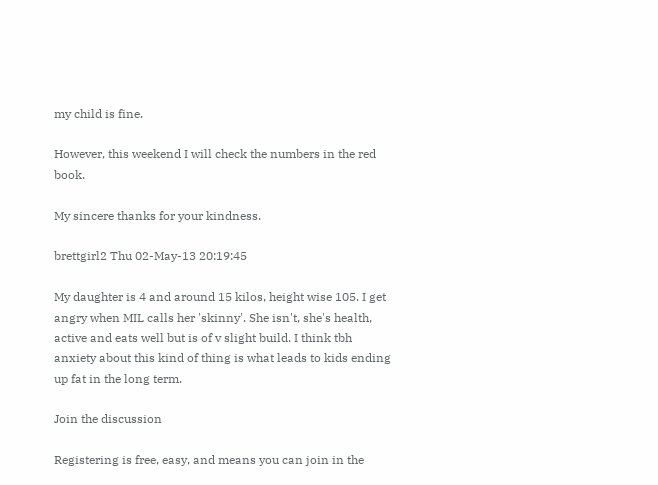my child is fine.

However, this weekend I will check the numbers in the red book.

My sincere thanks for your kindness.

brettgirl2 Thu 02-May-13 20:19:45

My daughter is 4 and around 15 kilos, height wise 105. I get angry when MIL calls her 'skinny'. She isn't, she's health, active and eats well but is of v slight build. I think tbh anxiety about this kind of thing is what leads to kids ending up fat in the long term.

Join the discussion

Registering is free, easy, and means you can join in the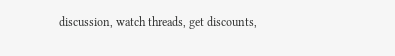discussion, watch threads, get discounts,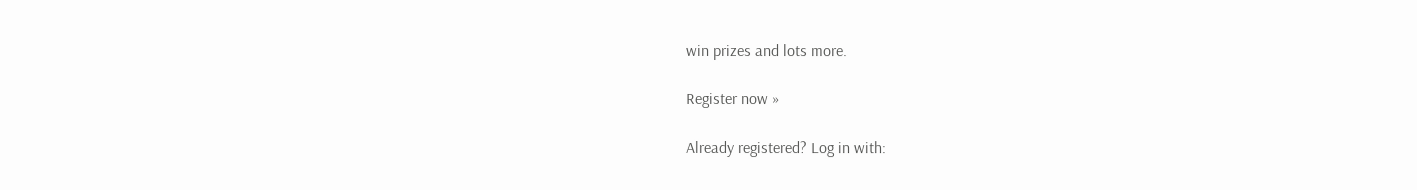win prizes and lots more.

Register now »

Already registered? Log in with: